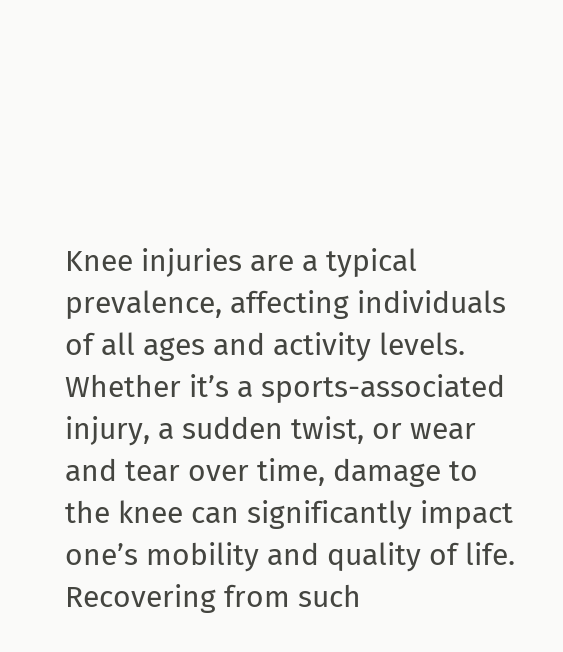Knee injuries are a typical prevalence, affecting individuals of all ages and activity levels. Whether it’s a sports-associated injury, a sudden twist, or wear and tear over time, damage to the knee can significantly impact one’s mobility and quality of life. Recovering from such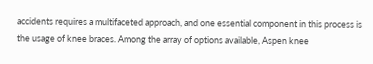accidents requires a multifaceted approach, and one essential component in this process is the usage of knee braces. Among the array of options available, Aspen knee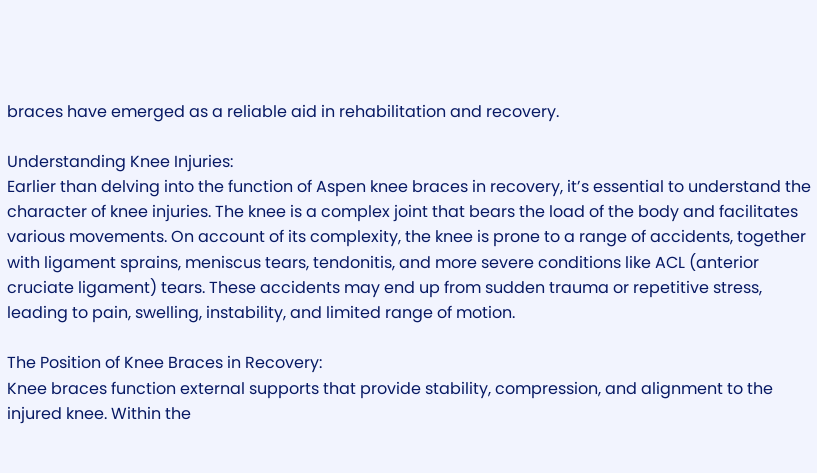braces have emerged as a reliable aid in rehabilitation and recovery.

Understanding Knee Injuries:
Earlier than delving into the function of Aspen knee braces in recovery, it’s essential to understand the character of knee injuries. The knee is a complex joint that bears the load of the body and facilitates various movements. On account of its complexity, the knee is prone to a range of accidents, together with ligament sprains, meniscus tears, tendonitis, and more severe conditions like ACL (anterior cruciate ligament) tears. These accidents may end up from sudden trauma or repetitive stress, leading to pain, swelling, instability, and limited range of motion.

The Position of Knee Braces in Recovery:
Knee braces function external supports that provide stability, compression, and alignment to the injured knee. Within the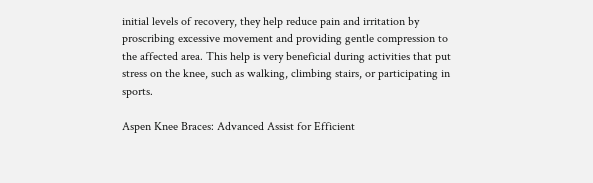initial levels of recovery, they help reduce pain and irritation by proscribing excessive movement and providing gentle compression to the affected area. This help is very beneficial during activities that put stress on the knee, such as walking, climbing stairs, or participating in sports.

Aspen Knee Braces: Advanced Assist for Efficient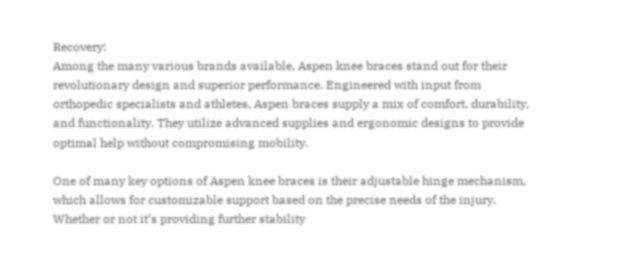Recovery:
Among the many various brands available, Aspen knee braces stand out for their revolutionary design and superior performance. Engineered with input from orthopedic specialists and athletes, Aspen braces supply a mix of comfort, durability, and functionality. They utilize advanced supplies and ergonomic designs to provide optimal help without compromising mobility.

One of many key options of Aspen knee braces is their adjustable hinge mechanism, which allows for customizable support based on the precise needs of the injury. Whether or not it’s providing further stability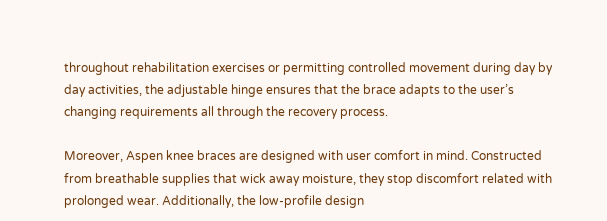throughout rehabilitation exercises or permitting controlled movement during day by day activities, the adjustable hinge ensures that the brace adapts to the user’s changing requirements all through the recovery process.

Moreover, Aspen knee braces are designed with user comfort in mind. Constructed from breathable supplies that wick away moisture, they stop discomfort related with prolonged wear. Additionally, the low-profile design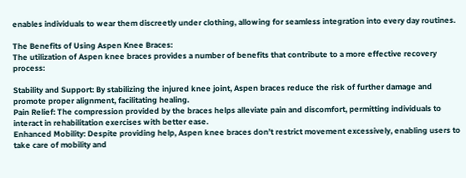enables individuals to wear them discreetly under clothing, allowing for seamless integration into every day routines.

The Benefits of Using Aspen Knee Braces:
The utilization of Aspen knee braces provides a number of benefits that contribute to a more effective recovery process:

Stability and Support: By stabilizing the injured knee joint, Aspen braces reduce the risk of further damage and promote proper alignment, facilitating healing.
Pain Relief: The compression provided by the braces helps alleviate pain and discomfort, permitting individuals to interact in rehabilitation exercises with better ease.
Enhanced Mobility: Despite providing help, Aspen knee braces don’t restrict movement excessively, enabling users to take care of mobility and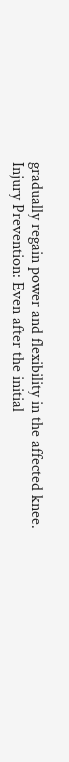gradually regain power and flexibility in the affected knee.
Injury Prevention: Even after the initial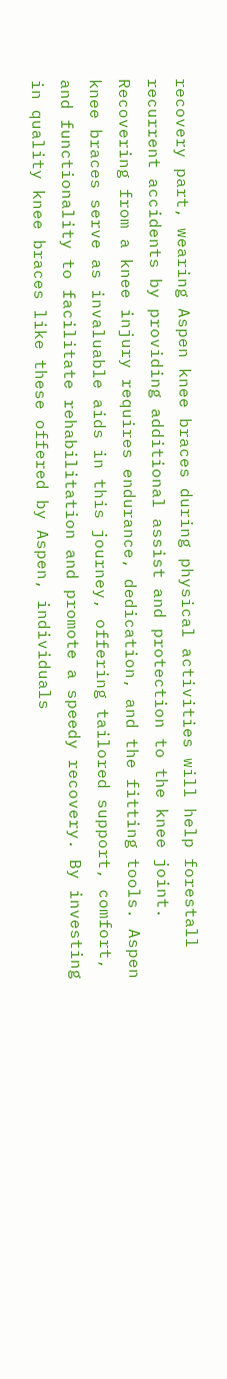recovery part, wearing Aspen knee braces during physical activities will help forestall recurrent accidents by providing additional assist and protection to the knee joint.
Recovering from a knee injury requires endurance, dedication, and the fitting tools. Aspen knee braces serve as invaluable aids in this journey, offering tailored support, comfort, and functionality to facilitate rehabilitation and promote a speedy recovery. By investing in quality knee braces like these offered by Aspen, individuals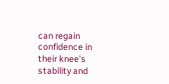can regain confidence in their knee’s stability and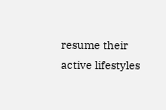resume their active lifestyles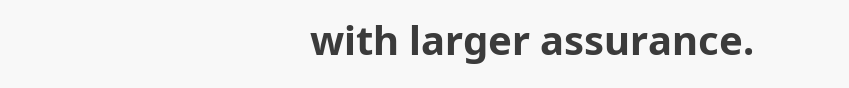with larger assurance.